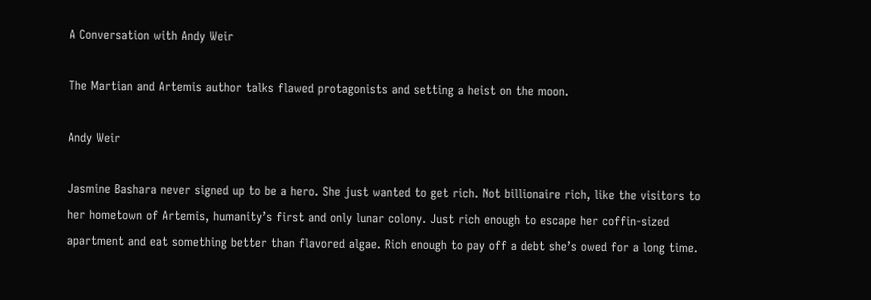A Conversation with Andy Weir

The Martian and Artemis author talks flawed protagonists and setting a heist on the moon.

Andy Weir

Jasmine Bashara never signed up to be a hero. She just wanted to get rich. Not billionaire rich, like the visitors to her hometown of Artemis, humanity’s first and only lunar colony. Just rich enough to escape her coffin-sized apartment and eat something better than flavored algae. Rich enough to pay off a debt she’s owed for a long time.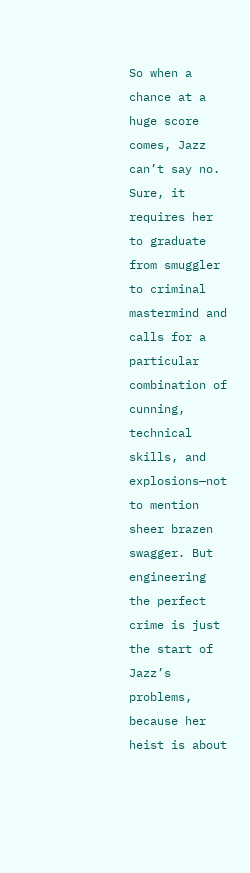So when a chance at a huge score comes, Jazz can’t say no. Sure, it requires her to graduate from smuggler to criminal mastermind and calls for a particular combination of cunning, technical skills, and explosions—not to mention sheer brazen swagger. But engineering the perfect crime is just the start of Jazz’s problems, because her heist is about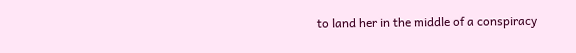to land her in the middle of a conspiracy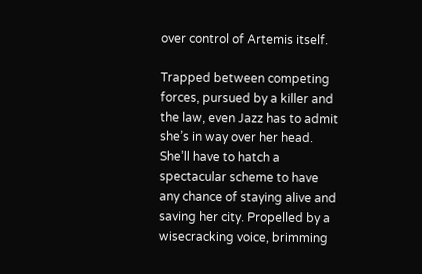over control of Artemis itself.

Trapped between competing forces, pursued by a killer and the law, even Jazz has to admit she’s in way over her head. She’ll have to hatch a spectacular scheme to have any chance of staying alive and saving her city. Propelled by a wisecracking voice, brimming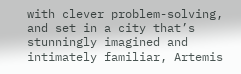with clever problem-solving, and set in a city that’s stunningly imagined and intimately familiar, Artemis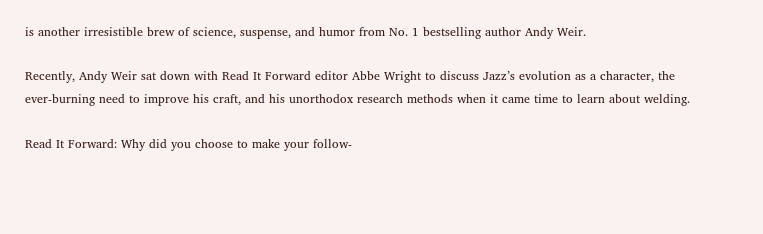is another irresistible brew of science, suspense, and humor from No. 1 bestselling author Andy Weir.

Recently, Andy Weir sat down with Read It Forward editor Abbe Wright to discuss Jazz’s evolution as a character, the ever-burning need to improve his craft, and his unorthodox research methods when it came time to learn about welding.

Read It Forward: Why did you choose to make your follow-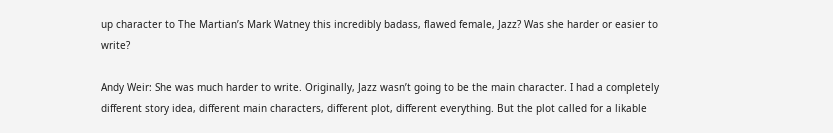up character to The Martian’s Mark Watney this incredibly badass, flawed female, Jazz? Was she harder or easier to write?

Andy Weir: She was much harder to write. Originally, Jazz wasn’t going to be the main character. I had a completely different story idea, different main characters, different plot, different everything. But the plot called for a likable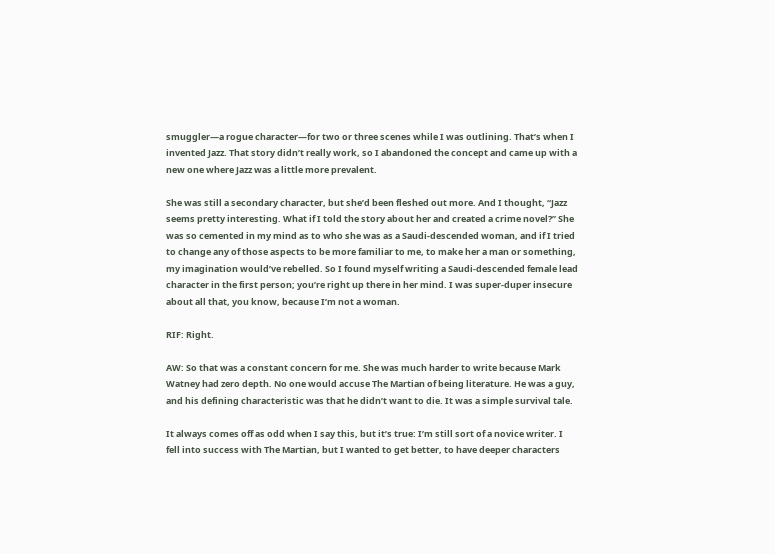smuggler—a rogue character—for two or three scenes while I was outlining. That’s when I invented Jazz. That story didn’t really work, so I abandoned the concept and came up with a new one where Jazz was a little more prevalent.

She was still a secondary character, but she’d been fleshed out more. And I thought, “Jazz seems pretty interesting. What if I told the story about her and created a crime novel?” She was so cemented in my mind as to who she was as a Saudi-descended woman, and if I tried to change any of those aspects to be more familiar to me, to make her a man or something, my imagination would’ve rebelled. So I found myself writing a Saudi-descended female lead character in the first person; you’re right up there in her mind. I was super-duper insecure about all that, you know, because I’m not a woman.

RIF: Right.

AW: So that was a constant concern for me. She was much harder to write because Mark Watney had zero depth. No one would accuse The Martian of being literature. He was a guy, and his defining characteristic was that he didn’t want to die. It was a simple survival tale.

It always comes off as odd when I say this, but it’s true: I’m still sort of a novice writer. I fell into success with The Martian, but I wanted to get better, to have deeper characters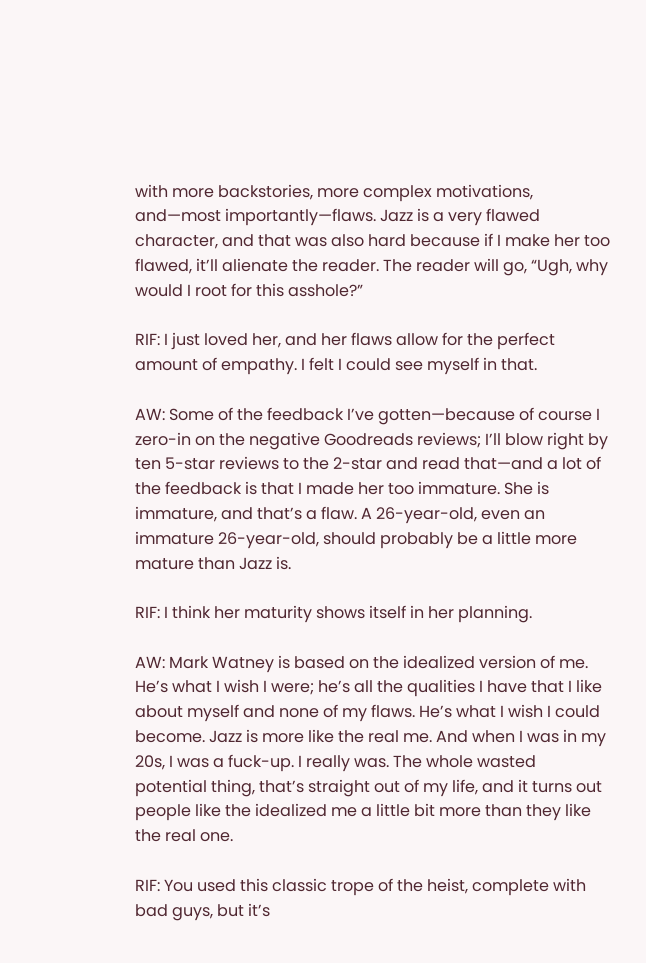with more backstories, more complex motivations, and—most importantly—flaws. Jazz is a very flawed character, and that was also hard because if I make her too flawed, it’ll alienate the reader. The reader will go, “Ugh, why would I root for this asshole?”

RIF: I just loved her, and her flaws allow for the perfect amount of empathy. I felt I could see myself in that.

AW: Some of the feedback I’ve gotten—because of course I zero-in on the negative Goodreads reviews; I’ll blow right by ten 5-star reviews to the 2-star and read that—and a lot of the feedback is that I made her too immature. She is immature, and that’s a flaw. A 26-year-old, even an immature 26-year-old, should probably be a little more mature than Jazz is.

RIF: I think her maturity shows itself in her planning.

AW: Mark Watney is based on the idealized version of me. He’s what I wish I were; he’s all the qualities I have that I like about myself and none of my flaws. He’s what I wish I could become. Jazz is more like the real me. And when I was in my 20s, I was a fuck-up. I really was. The whole wasted potential thing, that’s straight out of my life, and it turns out people like the idealized me a little bit more than they like the real one.

RIF: You used this classic trope of the heist, complete with bad guys, but it’s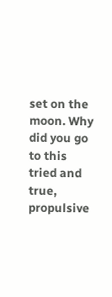set on the moon. Why did you go to this tried and true, propulsive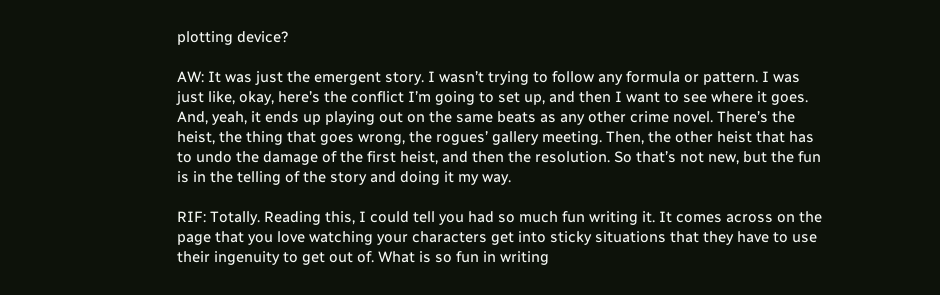plotting device?

AW: It was just the emergent story. I wasn’t trying to follow any formula or pattern. I was just like, okay, here’s the conflict I’m going to set up, and then I want to see where it goes. And, yeah, it ends up playing out on the same beats as any other crime novel. There’s the heist, the thing that goes wrong, the rogues’ gallery meeting. Then, the other heist that has to undo the damage of the first heist, and then the resolution. So that’s not new, but the fun is in the telling of the story and doing it my way.

RIF: Totally. Reading this, I could tell you had so much fun writing it. It comes across on the page that you love watching your characters get into sticky situations that they have to use their ingenuity to get out of. What is so fun in writing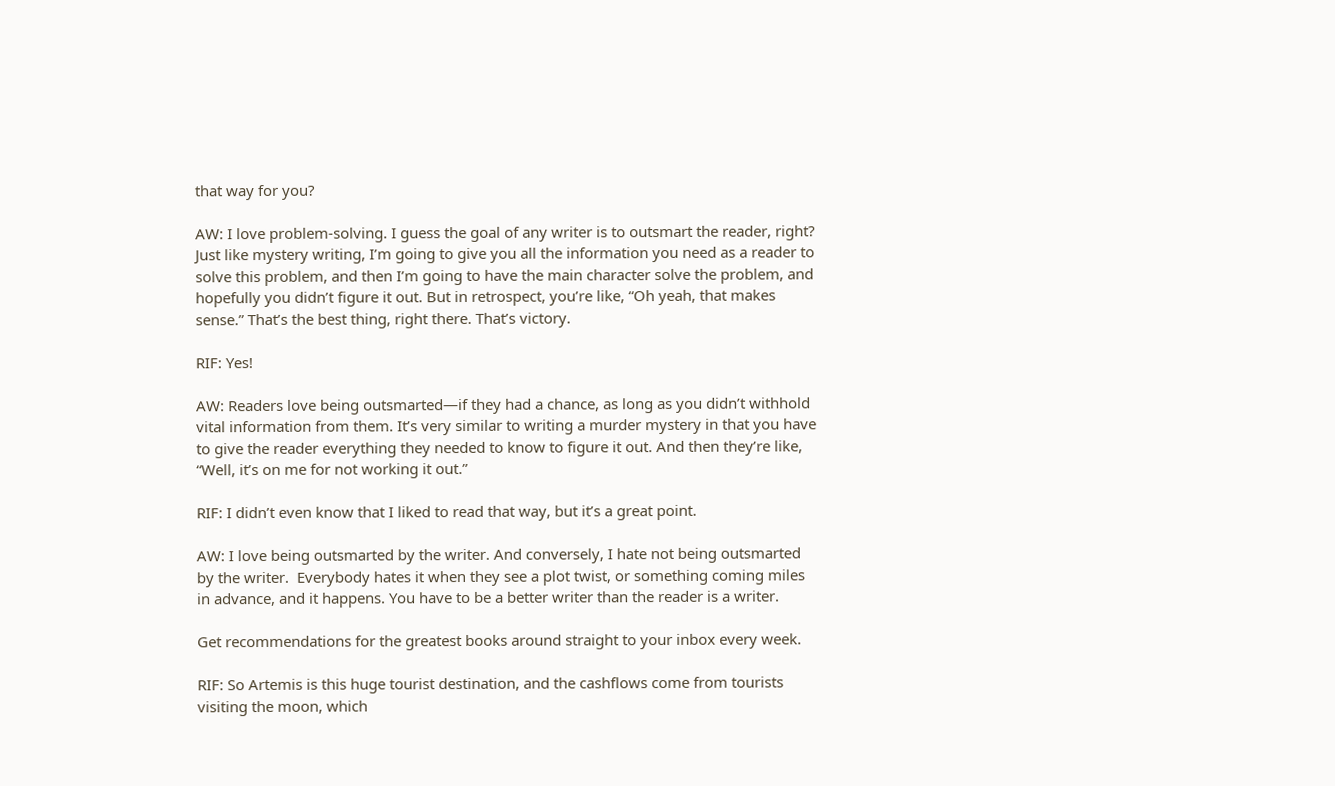that way for you?

AW: I love problem-solving. I guess the goal of any writer is to outsmart the reader, right? Just like mystery writing, I’m going to give you all the information you need as a reader to solve this problem, and then I’m going to have the main character solve the problem, and hopefully you didn’t figure it out. But in retrospect, you’re like, “Oh yeah, that makes sense.” That’s the best thing, right there. That’s victory.

RIF: Yes!

AW: Readers love being outsmarted—if they had a chance, as long as you didn’t withhold vital information from them. It’s very similar to writing a murder mystery in that you have to give the reader everything they needed to know to figure it out. And then they’re like, “Well, it’s on me for not working it out.”

RIF: I didn’t even know that I liked to read that way, but it’s a great point.

AW: I love being outsmarted by the writer. And conversely, I hate not being outsmarted by the writer.  Everybody hates it when they see a plot twist, or something coming miles in advance, and it happens. You have to be a better writer than the reader is a writer.

Get recommendations for the greatest books around straight to your inbox every week.

RIF: So Artemis is this huge tourist destination, and the cashflows come from tourists visiting the moon, which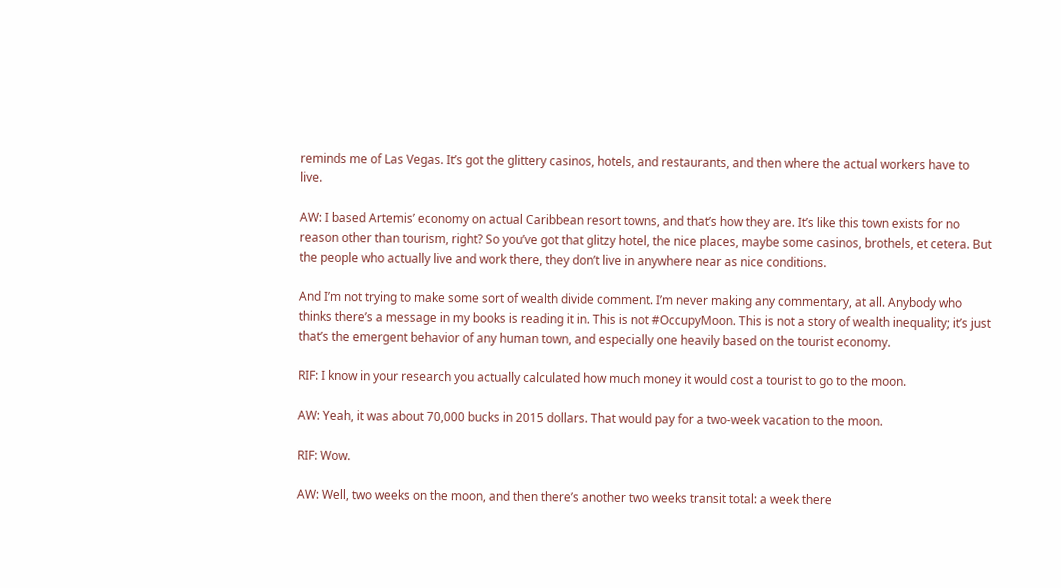reminds me of Las Vegas. It’s got the glittery casinos, hotels, and restaurants, and then where the actual workers have to live.

AW: I based Artemis’ economy on actual Caribbean resort towns, and that’s how they are. It’s like this town exists for no reason other than tourism, right? So you’ve got that glitzy hotel, the nice places, maybe some casinos, brothels, et cetera. But the people who actually live and work there, they don’t live in anywhere near as nice conditions.

And I’m not trying to make some sort of wealth divide comment. I’m never making any commentary, at all. Anybody who thinks there’s a message in my books is reading it in. This is not #OccupyMoon. This is not a story of wealth inequality; it’s just that’s the emergent behavior of any human town, and especially one heavily based on the tourist economy.

RIF: I know in your research you actually calculated how much money it would cost a tourist to go to the moon.

AW: Yeah, it was about 70,000 bucks in 2015 dollars. That would pay for a two-week vacation to the moon.

RIF: Wow.

AW: Well, two weeks on the moon, and then there’s another two weeks transit total: a week there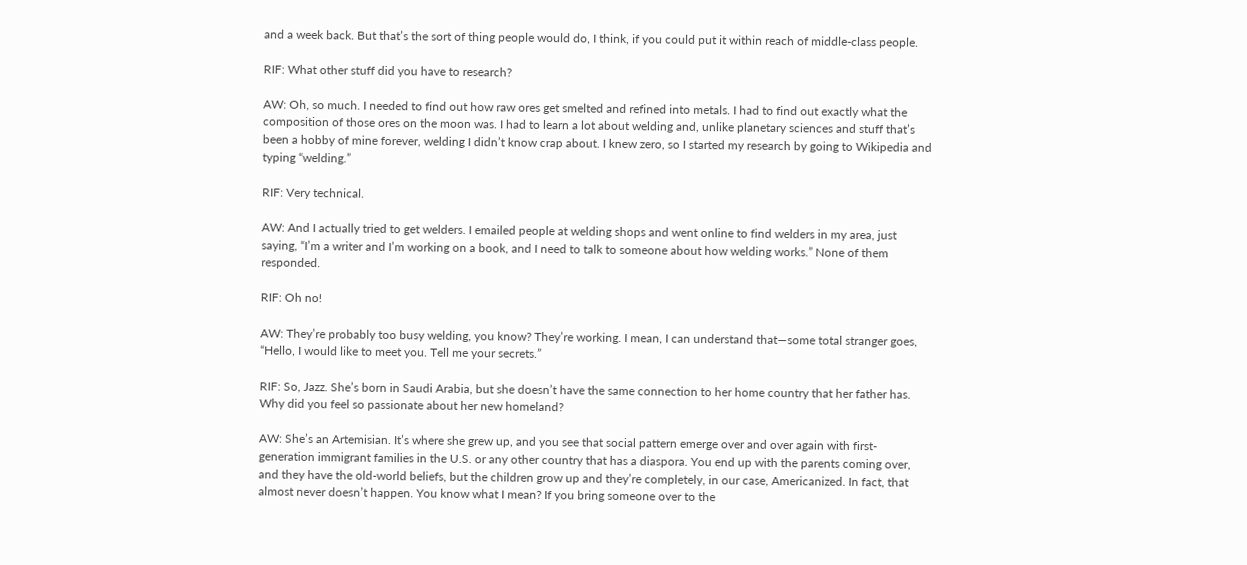and a week back. But that’s the sort of thing people would do, I think, if you could put it within reach of middle-class people.

RIF: What other stuff did you have to research?

AW: Oh, so much. I needed to find out how raw ores get smelted and refined into metals. I had to find out exactly what the composition of those ores on the moon was. I had to learn a lot about welding and, unlike planetary sciences and stuff that’s been a hobby of mine forever, welding I didn’t know crap about. I knew zero, so I started my research by going to Wikipedia and typing “welding.”

RIF: Very technical.

AW: And I actually tried to get welders. I emailed people at welding shops and went online to find welders in my area, just saying, “I’m a writer and I’m working on a book, and I need to talk to someone about how welding works.” None of them responded.

RIF: Oh no!

AW: They’re probably too busy welding, you know? They’re working. I mean, I can understand that—some total stranger goes, “Hello, I would like to meet you. Tell me your secrets.”

RIF: So, Jazz. She’s born in Saudi Arabia, but she doesn’t have the same connection to her home country that her father has. Why did you feel so passionate about her new homeland?

AW: She’s an Artemisian. It’s where she grew up, and you see that social pattern emerge over and over again with first-generation immigrant families in the U.S. or any other country that has a diaspora. You end up with the parents coming over, and they have the old-world beliefs, but the children grow up and they’re completely, in our case, Americanized. In fact, that almost never doesn’t happen. You know what I mean? If you bring someone over to the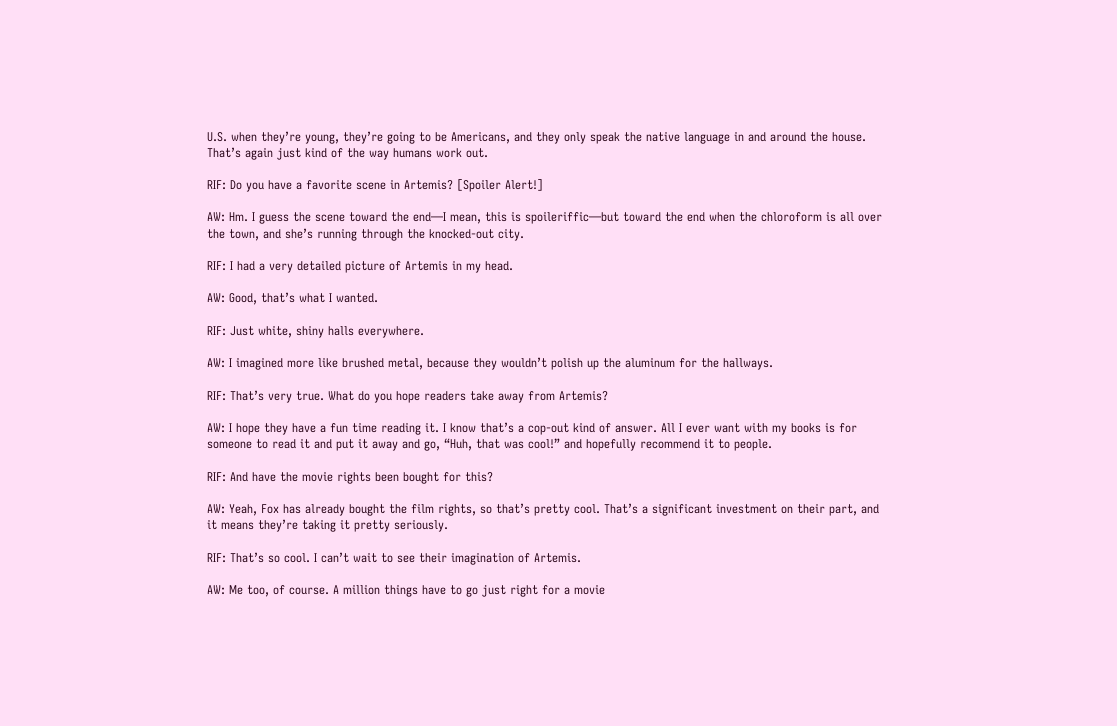U.S. when they’re young, they’re going to be Americans, and they only speak the native language in and around the house. That’s again just kind of the way humans work out.

RIF: Do you have a favorite scene in Artemis? [Spoiler Alert!]

AW: Hm. I guess the scene toward the end—I mean, this is spoileriffic—but toward the end when the chloroform is all over the town, and she’s running through the knocked-out city.

RIF: I had a very detailed picture of Artemis in my head.

AW: Good, that’s what I wanted.

RIF: Just white, shiny halls everywhere.

AW: I imagined more like brushed metal, because they wouldn’t polish up the aluminum for the hallways.

RIF: That’s very true. What do you hope readers take away from Artemis?

AW: I hope they have a fun time reading it. I know that’s a cop-out kind of answer. All I ever want with my books is for someone to read it and put it away and go, “Huh, that was cool!” and hopefully recommend it to people.

RIF: And have the movie rights been bought for this?

AW: Yeah, Fox has already bought the film rights, so that’s pretty cool. That’s a significant investment on their part, and it means they’re taking it pretty seriously.

RIF: That’s so cool. I can’t wait to see their imagination of Artemis.

AW: Me too, of course. A million things have to go just right for a movie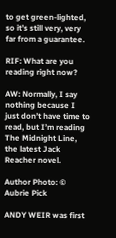to get green-lighted, so it’s still very, very far from a guarantee.

RIF: What are you reading right now?

AW: Normally, I say nothing because I just don’t have time to read, but I’m reading The Midnight Line, the latest Jack Reacher novel.

Author Photo: © Aubrie Pick

ANDY WEIR was first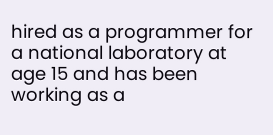hired as a programmer for a national laboratory at age 15 and has been working as a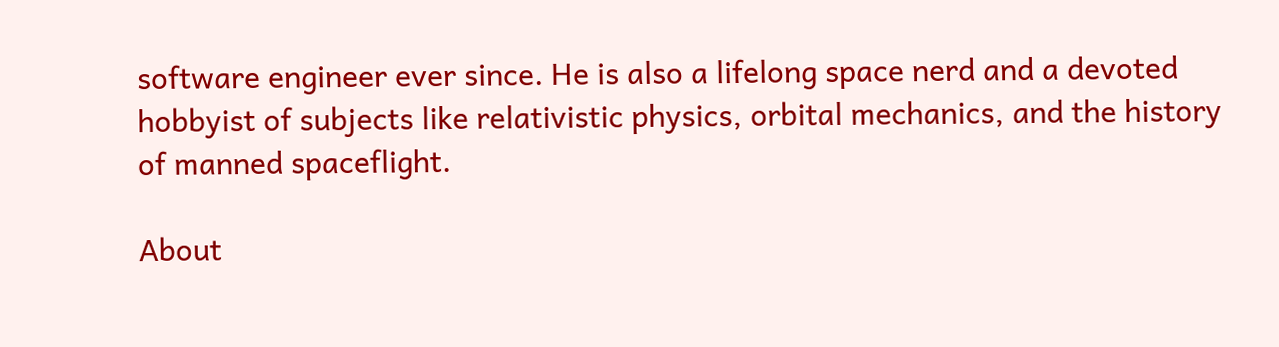software engineer ever since. He is also a lifelong space nerd and a devoted hobbyist of subjects like relativistic physics, orbital mechanics, and the history of manned spaceflight.

About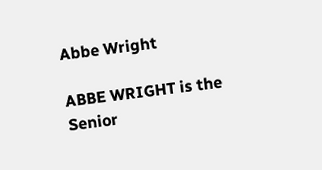Abbe Wright

ABBE WRIGHT is the Senior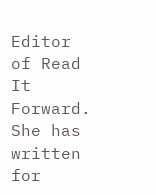Editor of Read It Forward. She has written for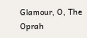Glamour, O, The Oprah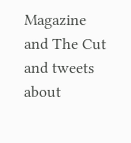Magazine and The Cut and tweets about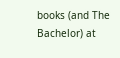books (and The Bachelor) at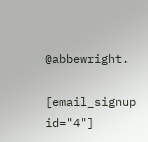@abbewright.

[email_signup id="4"]